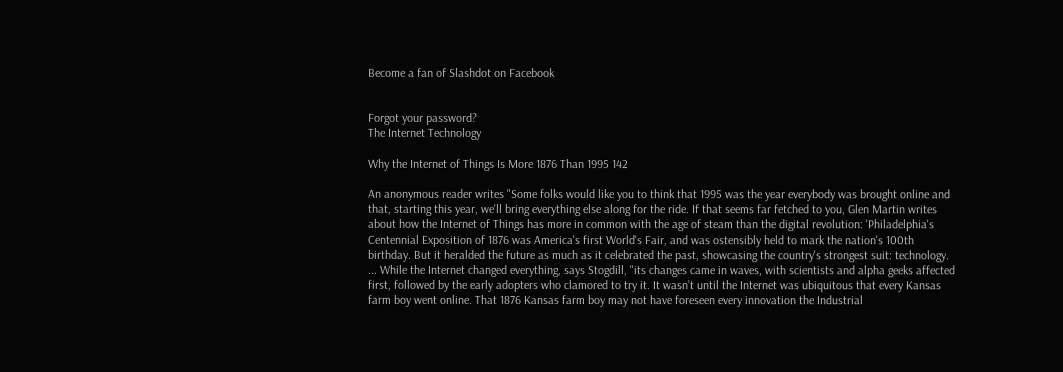Become a fan of Slashdot on Facebook


Forgot your password?
The Internet Technology

Why the Internet of Things Is More 1876 Than 1995 142

An anonymous reader writes "Some folks would like you to think that 1995 was the year everybody was brought online and that, starting this year, we'll bring everything else along for the ride. If that seems far fetched to you, Glen Martin writes about how the Internet of Things has more in common with the age of steam than the digital revolution: 'Philadelphia's Centennial Exposition of 1876 was America's first World's Fair, and was ostensibly held to mark the nation's 100th birthday. But it heralded the future as much as it celebrated the past, showcasing the country's strongest suit: technology. ... While the Internet changed everything, says Stogdill, "its changes came in waves, with scientists and alpha geeks affected first, followed by the early adopters who clamored to try it. It wasn’t until the Internet was ubiquitous that every Kansas farm boy went online. That 1876 Kansas farm boy may not have foreseen every innovation the Industrial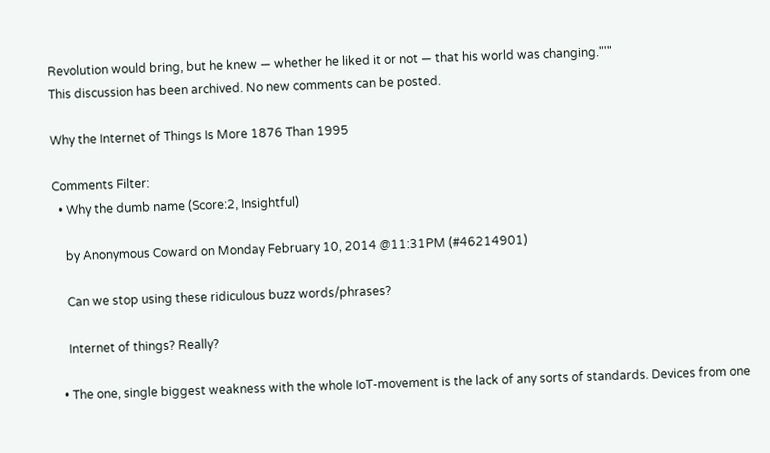Revolution would bring, but he knew — whether he liked it or not — that his world was changing."'"
This discussion has been archived. No new comments can be posted.

Why the Internet of Things Is More 1876 Than 1995

Comments Filter:
  • Why the dumb name (Score:2, Insightful)

    by Anonymous Coward on Monday February 10, 2014 @11:31PM (#46214901)

    Can we stop using these ridiculous buzz words/phrases?

    Internet of things? Really?

  • The one, single biggest weakness with the whole IoT-movement is the lack of any sorts of standards. Devices from one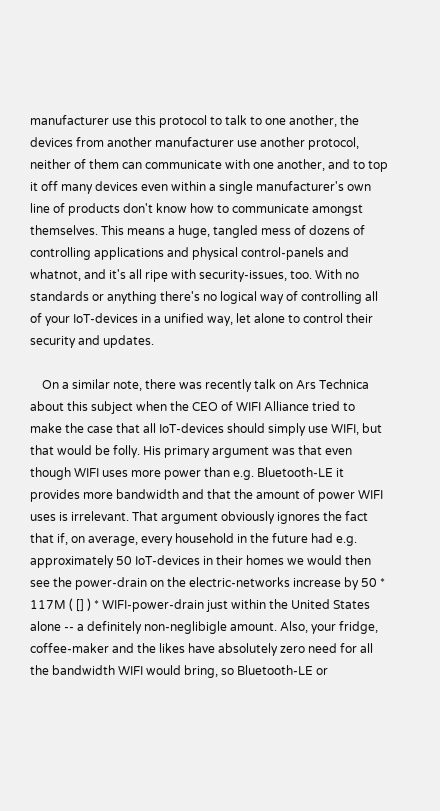manufacturer use this protocol to talk to one another, the devices from another manufacturer use another protocol, neither of them can communicate with one another, and to top it off many devices even within a single manufacturer's own line of products don't know how to communicate amongst themselves. This means a huge, tangled mess of dozens of controlling applications and physical control-panels and whatnot, and it's all ripe with security-issues, too. With no standards or anything there's no logical way of controlling all of your IoT-devices in a unified way, let alone to control their security and updates.

    On a similar note, there was recently talk on Ars Technica about this subject when the CEO of WIFI Alliance tried to make the case that all IoT-devices should simply use WIFI, but that would be folly. His primary argument was that even though WIFI uses more power than e.g. Bluetooth-LE it provides more bandwidth and that the amount of power WIFI uses is irrelevant. That argument obviously ignores the fact that if, on average, every household in the future had e.g. approximately 50 IoT-devices in their homes we would then see the power-drain on the electric-networks increase by 50 * 117M ( [] ) * WIFI-power-drain just within the United States alone -- a definitely non-neglibigle amount. Also, your fridge, coffee-maker and the likes have absolutely zero need for all the bandwidth WIFI would bring, so Bluetooth-LE or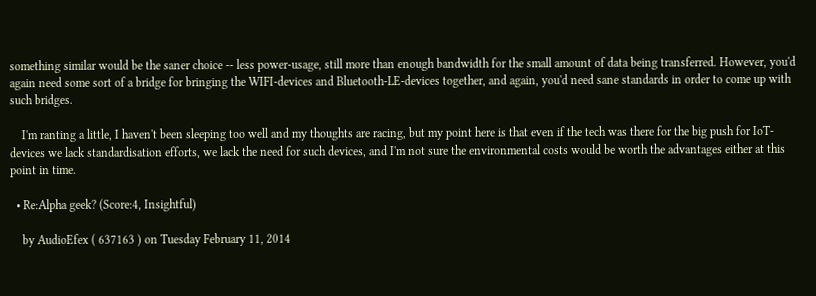something similar would be the saner choice -- less power-usage, still more than enough bandwidth for the small amount of data being transferred. However, you'd again need some sort of a bridge for bringing the WIFI-devices and Bluetooth-LE-devices together, and again, you'd need sane standards in order to come up with such bridges.

    I'm ranting a little, I haven't been sleeping too well and my thoughts are racing, but my point here is that even if the tech was there for the big push for IoT-devices we lack standardisation efforts, we lack the need for such devices, and I'm not sure the environmental costs would be worth the advantages either at this point in time.

  • Re:Alpha geek? (Score:4, Insightful)

    by AudioEfex ( 637163 ) on Tuesday February 11, 2014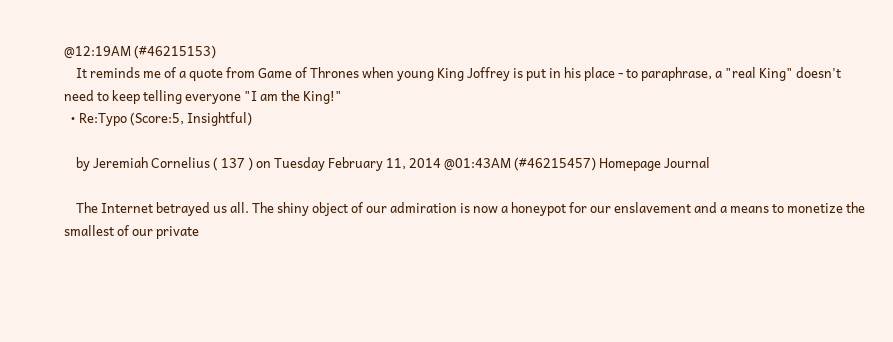@12:19AM (#46215153)
    It reminds me of a quote from Game of Thrones when young King Joffrey is put in his place - to paraphrase, a "real King" doesn't need to keep telling everyone "I am the King!"
  • Re:Typo (Score:5, Insightful)

    by Jeremiah Cornelius ( 137 ) on Tuesday February 11, 2014 @01:43AM (#46215457) Homepage Journal

    The Internet betrayed us all. The shiny object of our admiration is now a honeypot for our enslavement and a means to monetize the smallest of our private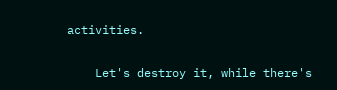activities.

    Let's destroy it, while there's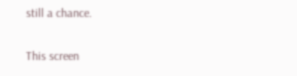still a chance.

This screen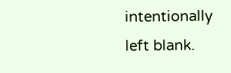intentionally left blank.